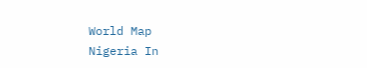World Map
Nigeria In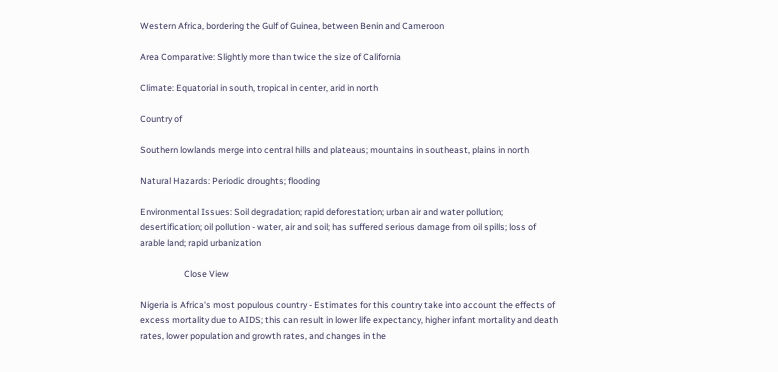Western Africa, bordering the Gulf of Guinea, between Benin and Cameroon

Area Comparative: Slightly more than twice the size of California

Climate: Equatorial in south, tropical in center, arid in north

Country of

Southern lowlands merge into central hills and plateaus; mountains in southeast, plains in north

Natural Hazards: Periodic droughts; flooding

Environmental Issues: Soil degradation; rapid deforestation; urban air and water pollution; desertification; oil pollution - water, air and soil; has suffered serious damage from oil spills; loss of arable land; rapid urbanization

                      Close View

Nigeria is Africa's most populous country - Estimates for this country take into account the effects of excess mortality due to AIDS; this can result in lower life expectancy, higher infant mortality and death rates, lower population and growth rates, and changes in the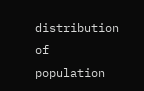distribution of population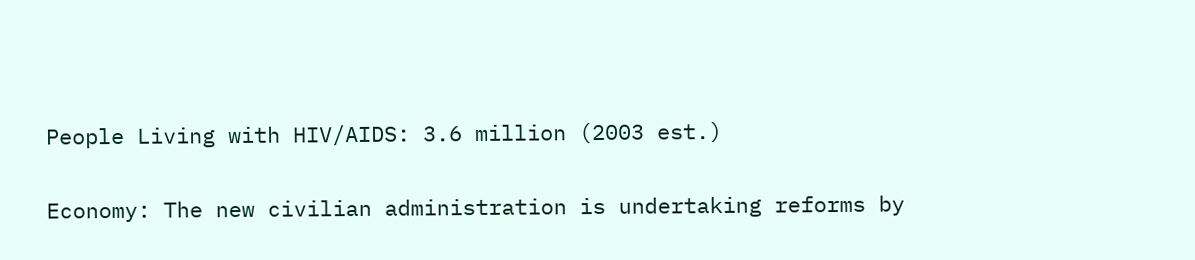People Living with HIV/AIDS: 3.6 million (2003 est.)

Economy: The new civilian administration is undertaking reforms by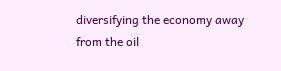diversifying the economy away from the oil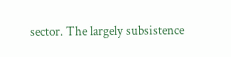sector. The largely subsistence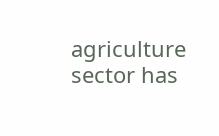agriculture sector has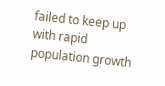failed to keep up with rapid population growth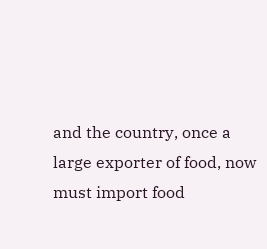and the country, once a large exporter of food, now must import food